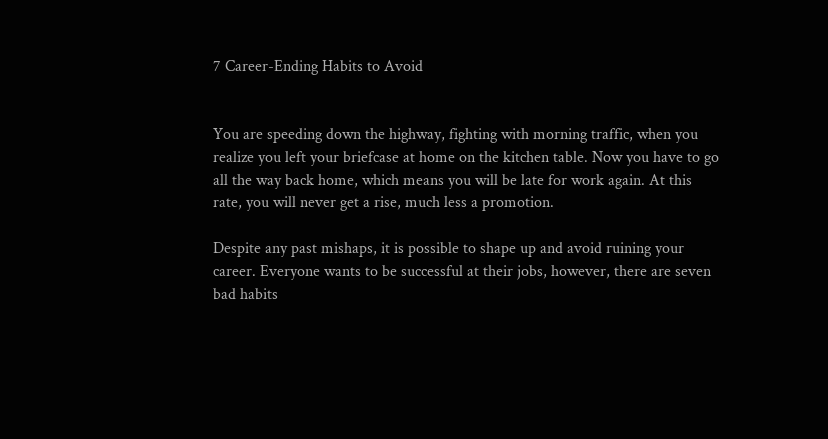7 Career-Ending Habits to Avoid


You are speeding down the highway, fighting with morning traffic, when you realize you left your briefcase at home on the kitchen table. Now you have to go all the way back home, which means you will be late for work again. At this rate, you will never get a rise, much less a promotion.

Despite any past mishaps, it is possible to shape up and avoid ruining your career. Everyone wants to be successful at their jobs, however, there are seven bad habits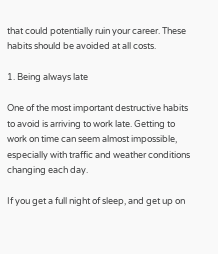that could potentially ruin your career. These habits should be avoided at all costs.

1. Being always late

One of the most important destructive habits to avoid is arriving to work late. Getting to work on time can seem almost impossible, especially with traffic and weather conditions changing each day.

If you get a full night of sleep, and get up on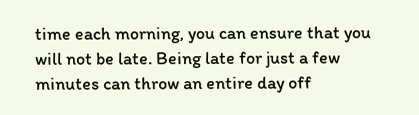time each morning, you can ensure that you will not be late. Being late for just a few minutes can throw an entire day off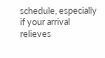schedule, especially if your arrival relieves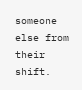someone else from their shift.